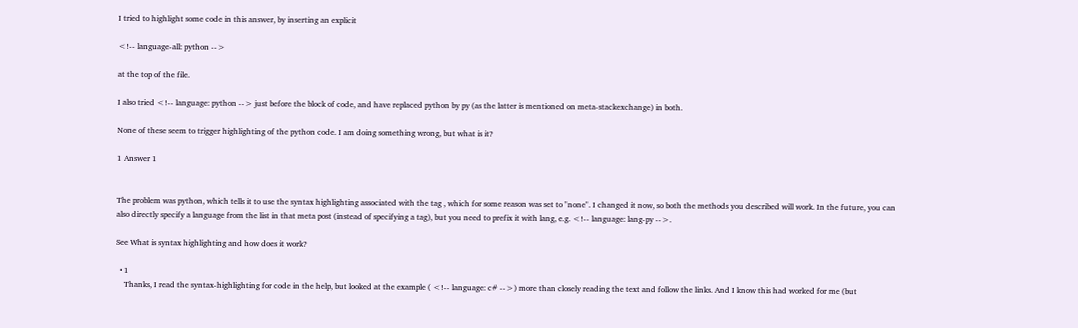I tried to highlight some code in this answer, by inserting an explicit

<!-- language-all: python -->

at the top of the file.

I also tried <!-- language: python --> just before the block of code, and have replaced python by py (as the latter is mentioned on meta-stackexchange) in both.

None of these seem to trigger highlighting of the python code. I am doing something wrong, but what is it?

1 Answer 1


The problem was python, which tells it to use the syntax highlighting associated with the tag , which for some reason was set to "none". I changed it now, so both the methods you described will work. In the future, you can also directly specify a language from the list in that meta post (instead of specifying a tag), but you need to prefix it with lang, e.g. <!-- language: lang-py -->.

See What is syntax highlighting and how does it work?

  • 1
    Thanks, I read the syntax-highlighting for code in the help, but looked at the example ( <!-- language: c# -->) more than closely reading the text and follow the links. And I know this had worked for me (but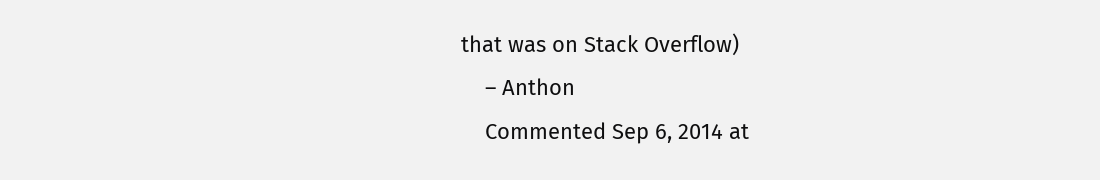that was on Stack Overflow)
    – Anthon
    Commented Sep 6, 2014 at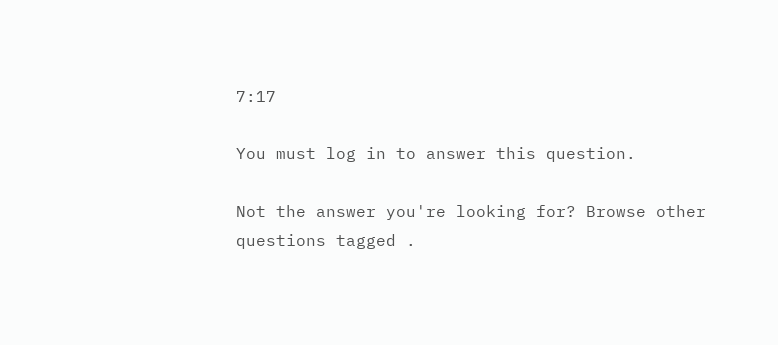7:17

You must log in to answer this question.

Not the answer you're looking for? Browse other questions tagged .